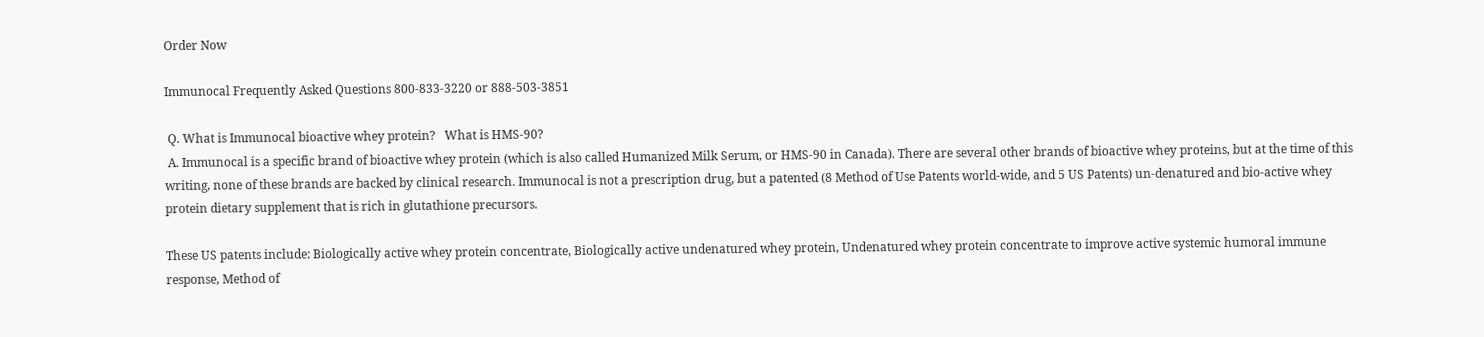Order Now

Immunocal Frequently Asked Questions 800-833-3220 or 888-503-3851

 Q. What is Immunocal bioactive whey protein?   What is HMS-90?
 A. Immunocal is a specific brand of bioactive whey protein (which is also called Humanized Milk Serum, or HMS-90 in Canada). There are several other brands of bioactive whey proteins, but at the time of this writing, none of these brands are backed by clinical research. Immunocal is not a prescription drug, but a patented (8 Method of Use Patents world-wide, and 5 US Patents) un-denatured and bio-active whey protein dietary supplement that is rich in glutathione precursors.

These US patents include: Biologically active whey protein concentrate, Biologically active undenatured whey protein, Undenatured whey protein concentrate to improve active systemic humoral immune response, Method of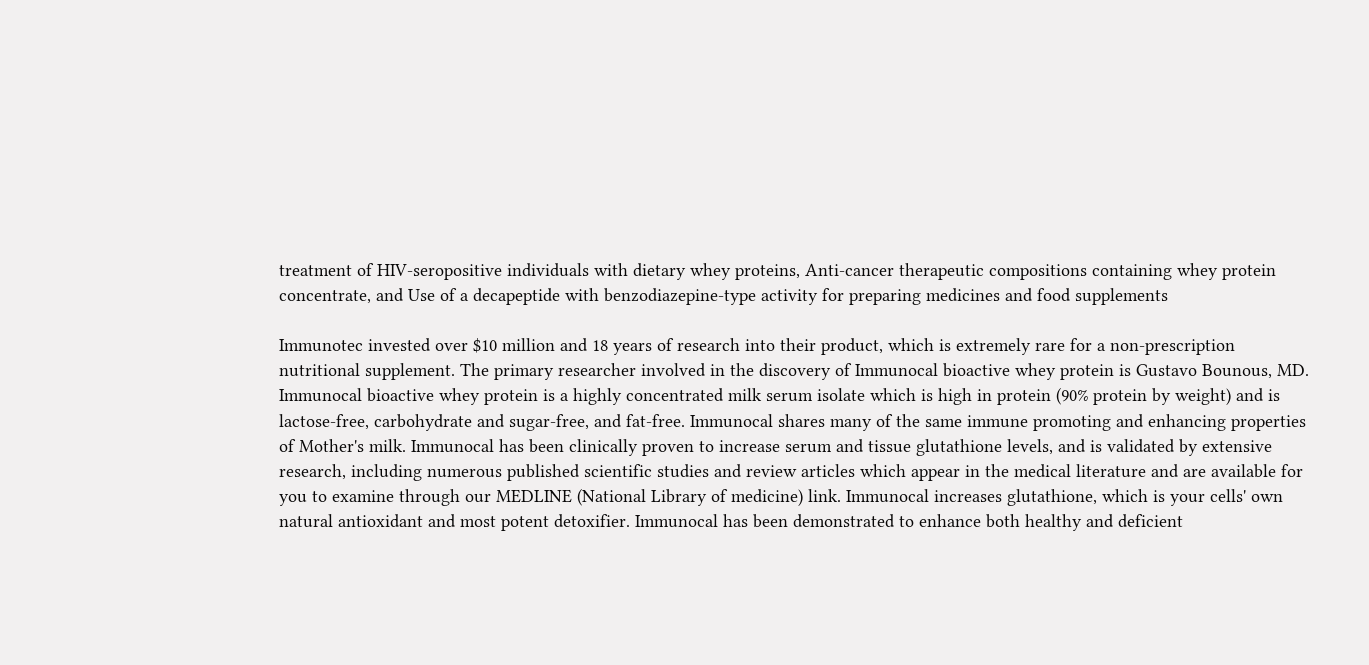treatment of HIV-seropositive individuals with dietary whey proteins, Anti-cancer therapeutic compositions containing whey protein concentrate, and Use of a decapeptide with benzodiazepine-type activity for preparing medicines and food supplements

Immunotec invested over $10 million and 18 years of research into their product, which is extremely rare for a non-prescription nutritional supplement. The primary researcher involved in the discovery of Immunocal bioactive whey protein is Gustavo Bounous, MD. Immunocal bioactive whey protein is a highly concentrated milk serum isolate which is high in protein (90% protein by weight) and is lactose-free, carbohydrate and sugar-free, and fat-free. Immunocal shares many of the same immune promoting and enhancing properties of Mother's milk. Immunocal has been clinically proven to increase serum and tissue glutathione levels, and is validated by extensive research, including numerous published scientific studies and review articles which appear in the medical literature and are available for you to examine through our MEDLINE (National Library of medicine) link. Immunocal increases glutathione, which is your cells' own natural antioxidant and most potent detoxifier. Immunocal has been demonstrated to enhance both healthy and deficient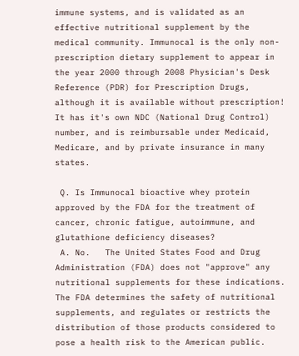immune systems, and is validated as an effective nutritional supplement by the medical community. Immunocal is the only non-prescription dietary supplement to appear in the year 2000 through 2008 Physician's Desk Reference (PDR) for Prescription Drugs, although it is available without prescription! It has it's own NDC (National Drug Control) number, and is reimbursable under Medicaid, Medicare, and by private insurance in many states.

 Q. Is Immunocal bioactive whey protein approved by the FDA for the treatment of cancer, chronic fatigue, autoimmune, and glutathione deficiency diseases?
 A. No.   The United States Food and Drug Administration (FDA) does not "approve" any nutritional supplements for these indications. The FDA determines the safety of nutritional supplements, and regulates or restricts the distribution of those products considered to pose a health risk to the American public.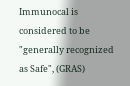Immunocal is considered to be "generally recognized as Safe", (GRAS)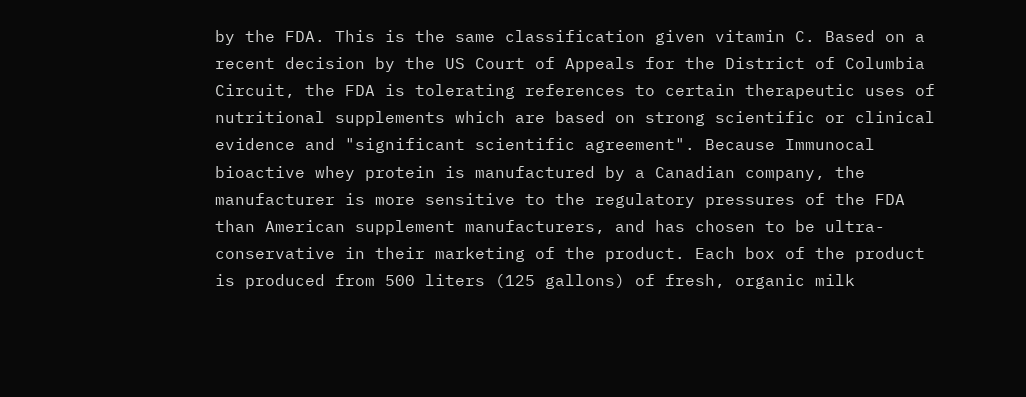by the FDA. This is the same classification given vitamin C. Based on a recent decision by the US Court of Appeals for the District of Columbia Circuit, the FDA is tolerating references to certain therapeutic uses of nutritional supplements which are based on strong scientific or clinical evidence and "significant scientific agreement". Because Immunocal bioactive whey protein is manufactured by a Canadian company, the manufacturer is more sensitive to the regulatory pressures of the FDA than American supplement manufacturers, and has chosen to be ultra-conservative in their marketing of the product. Each box of the product is produced from 500 liters (125 gallons) of fresh, organic milk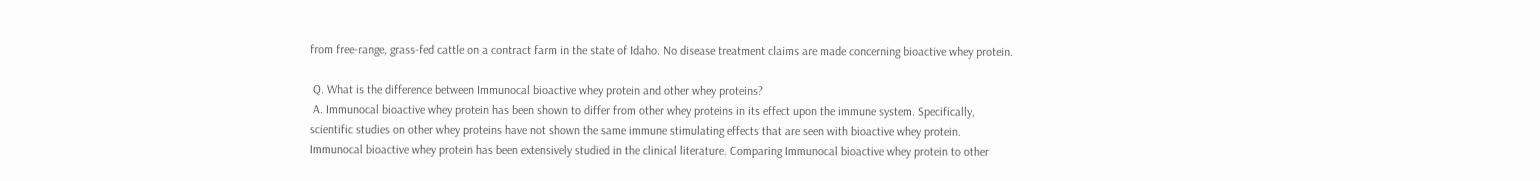from free-range, grass-fed cattle on a contract farm in the state of Idaho. No disease treatment claims are made concerning bioactive whey protein.

 Q. What is the difference between Immunocal bioactive whey protein and other whey proteins?
 A. Immunocal bioactive whey protein has been shown to differ from other whey proteins in its effect upon the immune system. Specifically, scientific studies on other whey proteins have not shown the same immune stimulating effects that are seen with bioactive whey protein. Immunocal bioactive whey protein has been extensively studied in the clinical literature. Comparing Immunocal bioactive whey protein to other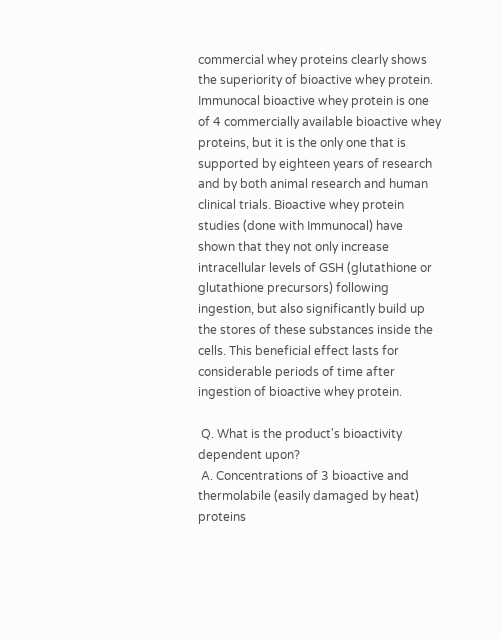commercial whey proteins clearly shows the superiority of bioactive whey protein. Immunocal bioactive whey protein is one of 4 commercially available bioactive whey proteins, but it is the only one that is supported by eighteen years of research and by both animal research and human clinical trials. Bioactive whey protein studies (done with Immunocal) have shown that they not only increase intracellular levels of GSH (glutathione or glutathione precursors) following ingestion, but also significantly build up the stores of these substances inside the cells. This beneficial effect lasts for considerable periods of time after ingestion of bioactive whey protein.

 Q. What is the product's bioactivity dependent upon?
 A. Concentrations of 3 bioactive and thermolabile (easily damaged by heat) proteins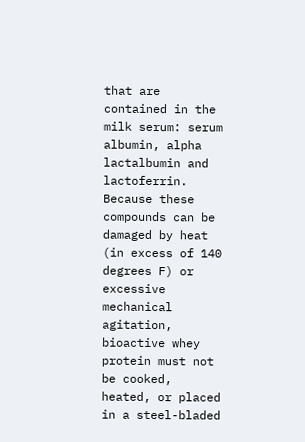that are contained in the milk serum: serum albumin, alpha lactalbumin and lactoferrin. Because these compounds can be damaged by heat (in excess of 140 degrees F) or excessive mechanical agitation, bioactive whey protein must not be cooked, heated, or placed in a steel-bladed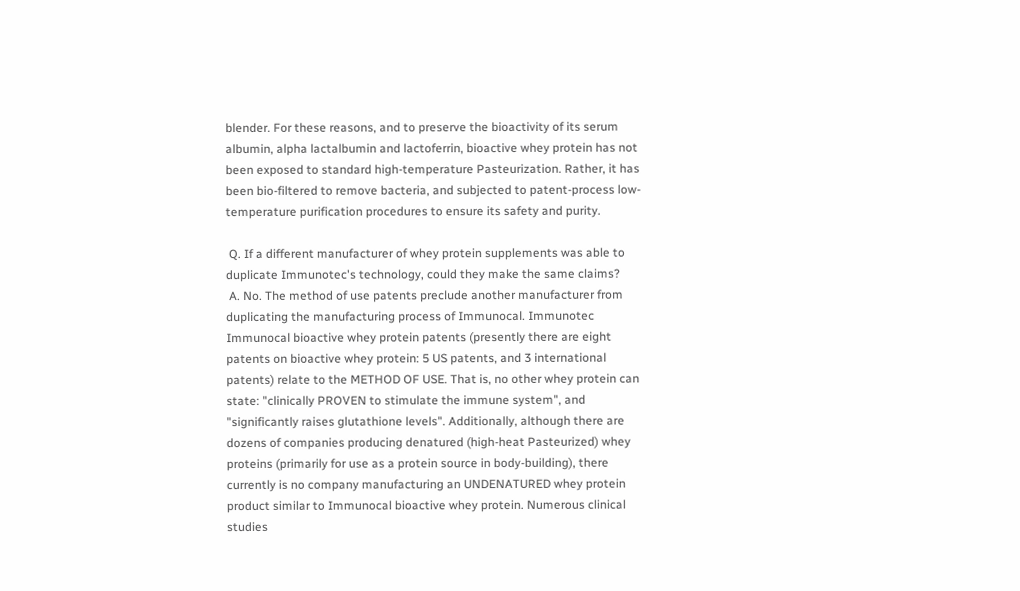blender. For these reasons, and to preserve the bioactivity of its serum albumin, alpha lactalbumin and lactoferrin, bioactive whey protein has not been exposed to standard high-temperature Pasteurization. Rather, it has been bio-filtered to remove bacteria, and subjected to patent-process low-temperature purification procedures to ensure its safety and purity.

 Q. If a different manufacturer of whey protein supplements was able to duplicate Immunotec's technology, could they make the same claims?
 A. No. The method of use patents preclude another manufacturer from duplicating the manufacturing process of Immunocal. Immunotec Immunocal bioactive whey protein patents (presently there are eight patents on bioactive whey protein: 5 US patents, and 3 international patents) relate to the METHOD OF USE. That is, no other whey protein can state: "clinically PROVEN to stimulate the immune system", and "significantly raises glutathione levels". Additionally, although there are dozens of companies producing denatured (high-heat Pasteurized) whey proteins (primarily for use as a protein source in body-building), there currently is no company manufacturing an UNDENATURED whey protein product similar to Immunocal bioactive whey protein. Numerous clinical studies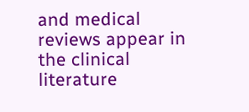and medical reviews appear in the clinical literature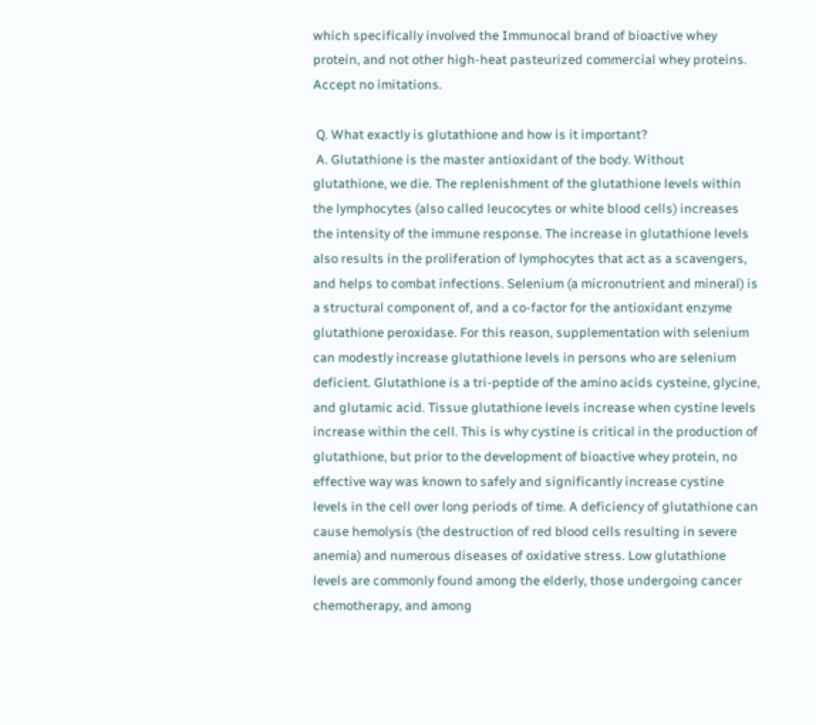which specifically involved the Immunocal brand of bioactive whey protein, and not other high-heat pasteurized commercial whey proteins. Accept no imitations.

 Q. What exactly is glutathione and how is it important?
 A. Glutathione is the master antioxidant of the body. Without glutathione, we die. The replenishment of the glutathione levels within the lymphocytes (also called leucocytes or white blood cells) increases the intensity of the immune response. The increase in glutathione levels also results in the proliferation of lymphocytes that act as a scavengers, and helps to combat infections. Selenium (a micronutrient and mineral) is a structural component of, and a co-factor for the antioxidant enzyme glutathione peroxidase. For this reason, supplementation with selenium can modestly increase glutathione levels in persons who are selenium deficient. Glutathione is a tri-peptide of the amino acids cysteine, glycine, and glutamic acid. Tissue glutathione levels increase when cystine levels increase within the cell. This is why cystine is critical in the production of glutathione, but prior to the development of bioactive whey protein, no effective way was known to safely and significantly increase cystine levels in the cell over long periods of time. A deficiency of glutathione can cause hemolysis (the destruction of red blood cells resulting in severe anemia) and numerous diseases of oxidative stress. Low glutathione levels are commonly found among the elderly, those undergoing cancer chemotherapy, and among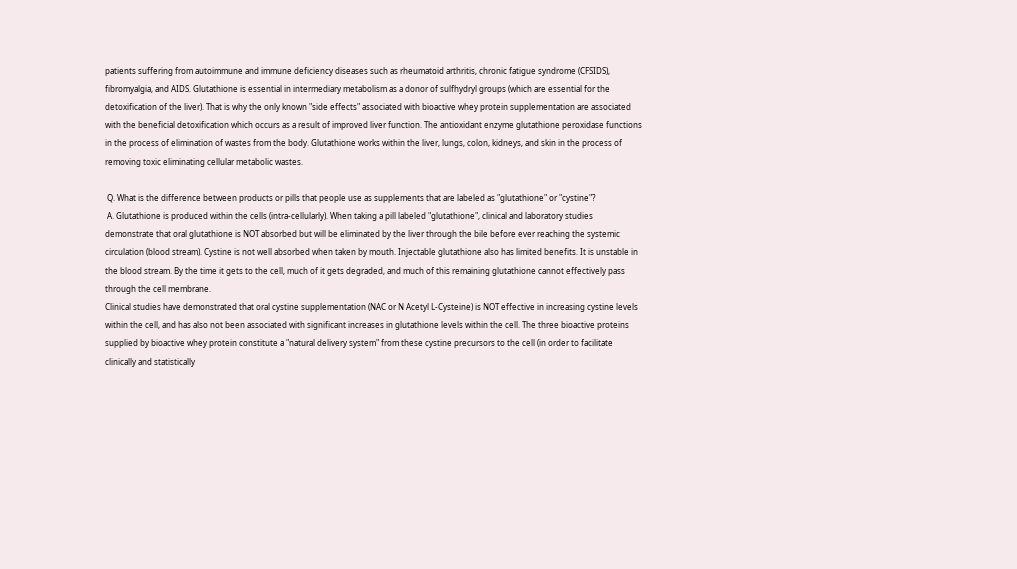patients suffering from autoimmune and immune deficiency diseases such as rheumatoid arthritis, chronic fatigue syndrome (CFSIDS), fibromyalgia, and AIDS. Glutathione is essential in intermediary metabolism as a donor of sulfhydryl groups (which are essential for the detoxification of the liver). That is why the only known "side effects" associated with bioactive whey protein supplementation are associated with the beneficial detoxification which occurs as a result of improved liver function. The antioxidant enzyme glutathione peroxidase functions in the process of elimination of wastes from the body. Glutathione works within the liver, lungs, colon, kidneys, and skin in the process of removing toxic eliminating cellular metabolic wastes.

 Q. What is the difference between products or pills that people use as supplements that are labeled as "glutathione" or "cystine"?
 A. Glutathione is produced within the cells (intra-cellularly). When taking a pill labeled "glutathione", clinical and laboratory studies demonstrate that oral glutathione is NOT absorbed but will be eliminated by the liver through the bile before ever reaching the systemic circulation (blood stream). Cystine is not well absorbed when taken by mouth. Injectable glutathione also has limited benefits. It is unstable in the blood stream. By the time it gets to the cell, much of it gets degraded, and much of this remaining glutathione cannot effectively pass through the cell membrane.
Clinical studies have demonstrated that oral cystine supplementation (NAC or N Acetyl L-Cysteine) is NOT effective in increasing cystine levels within the cell, and has also not been associated with significant increases in glutathione levels within the cell. The three bioactive proteins supplied by bioactive whey protein constitute a "natural delivery system" from these cystine precursors to the cell (in order to facilitate clinically and statistically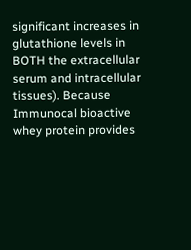significant increases in glutathione levels in BOTH the extracellular serum and intracellular tissues). Because Immunocal bioactive whey protein provides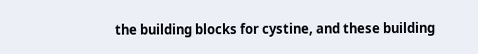the building blocks for cystine, and these building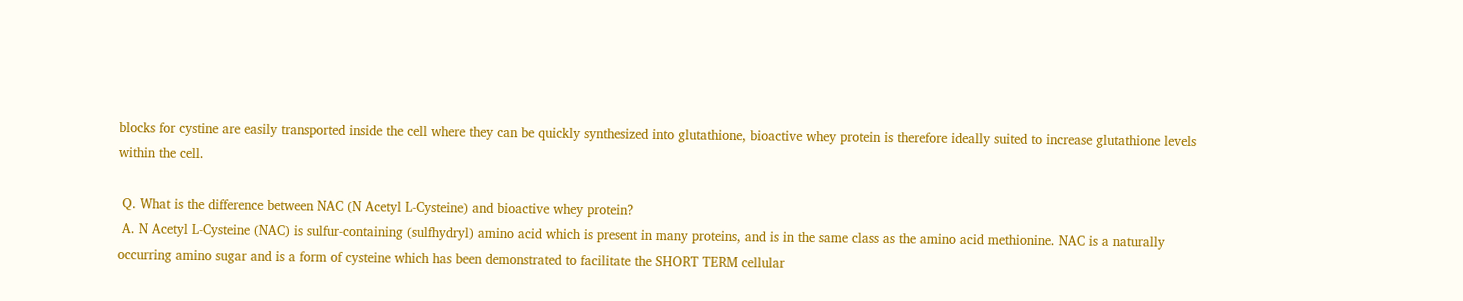blocks for cystine are easily transported inside the cell where they can be quickly synthesized into glutathione, bioactive whey protein is therefore ideally suited to increase glutathione levels within the cell.

 Q. What is the difference between NAC (N Acetyl L-Cysteine) and bioactive whey protein?
 A. N Acetyl L-Cysteine (NAC) is sulfur-containing (sulfhydryl) amino acid which is present in many proteins, and is in the same class as the amino acid methionine. NAC is a naturally occurring amino sugar and is a form of cysteine which has been demonstrated to facilitate the SHORT TERM cellular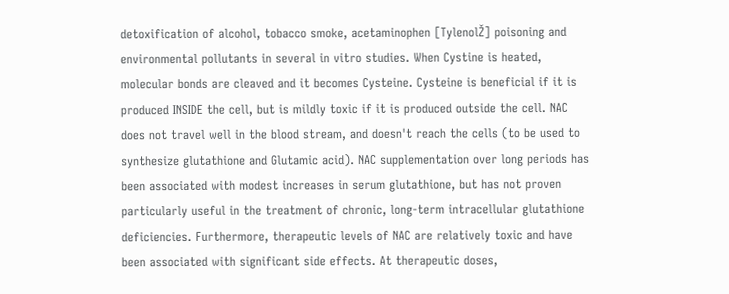detoxification of alcohol, tobacco smoke, acetaminophen [TylenolŽ] poisoning and environmental pollutants in several in vitro studies. When Cystine is heated, molecular bonds are cleaved and it becomes Cysteine. Cysteine is beneficial if it is produced INSIDE the cell, but is mildly toxic if it is produced outside the cell. NAC does not travel well in the blood stream, and doesn't reach the cells (to be used to synthesize glutathione and Glutamic acid). NAC supplementation over long periods has been associated with modest increases in serum glutathione, but has not proven particularly useful in the treatment of chronic, long-term intracellular glutathione deficiencies. Furthermore, therapeutic levels of NAC are relatively toxic and have been associated with significant side effects. At therapeutic doses,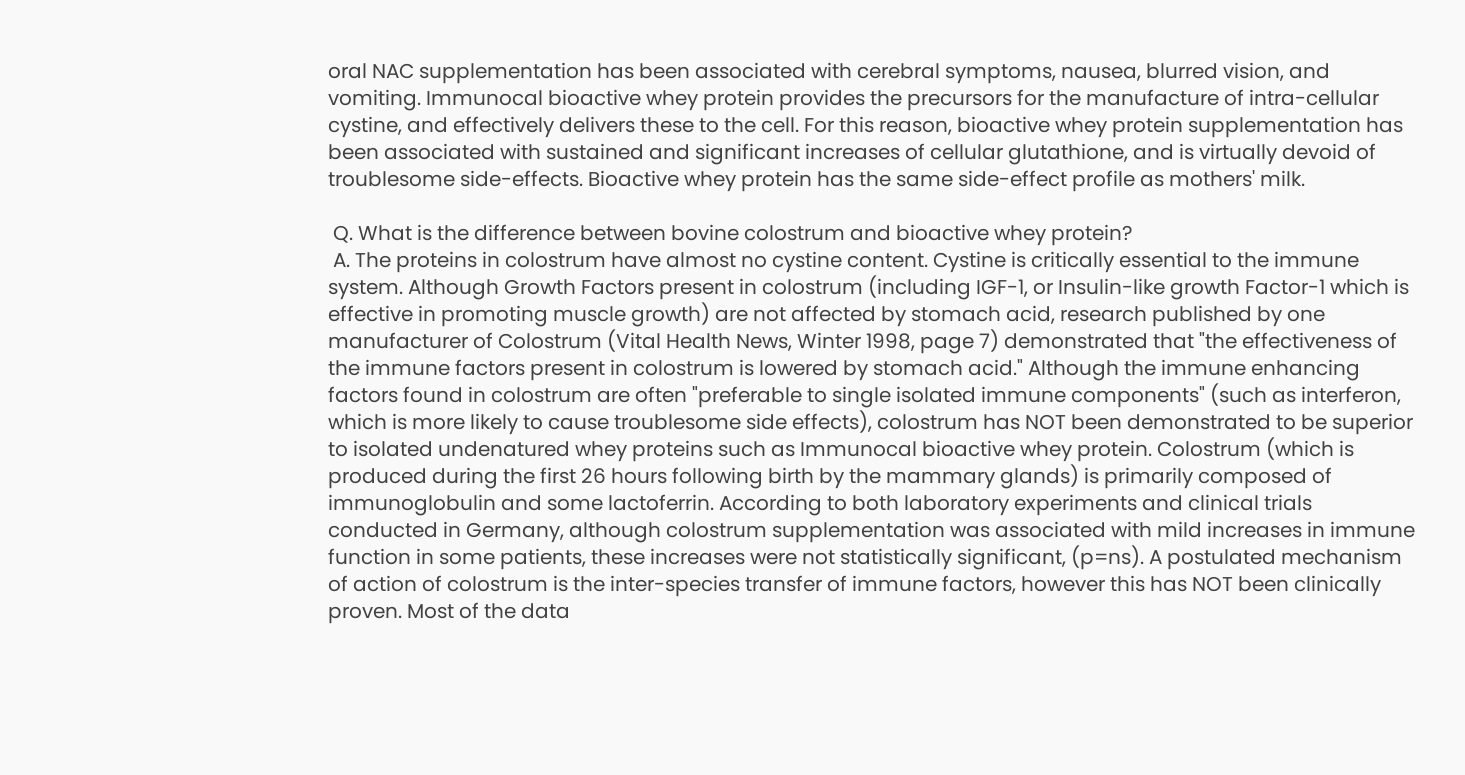oral NAC supplementation has been associated with cerebral symptoms, nausea, blurred vision, and vomiting. Immunocal bioactive whey protein provides the precursors for the manufacture of intra-cellular cystine, and effectively delivers these to the cell. For this reason, bioactive whey protein supplementation has been associated with sustained and significant increases of cellular glutathione, and is virtually devoid of troublesome side-effects. Bioactive whey protein has the same side-effect profile as mothers' milk.

 Q. What is the difference between bovine colostrum and bioactive whey protein?
 A. The proteins in colostrum have almost no cystine content. Cystine is critically essential to the immune system. Although Growth Factors present in colostrum (including IGF-1, or Insulin-like growth Factor-1 which is effective in promoting muscle growth) are not affected by stomach acid, research published by one manufacturer of Colostrum (Vital Health News, Winter 1998, page 7) demonstrated that "the effectiveness of the immune factors present in colostrum is lowered by stomach acid." Although the immune enhancing factors found in colostrum are often "preferable to single isolated immune components" (such as interferon, which is more likely to cause troublesome side effects), colostrum has NOT been demonstrated to be superior to isolated undenatured whey proteins such as Immunocal bioactive whey protein. Colostrum (which is produced during the first 26 hours following birth by the mammary glands) is primarily composed of immunoglobulin and some lactoferrin. According to both laboratory experiments and clinical trials conducted in Germany, although colostrum supplementation was associated with mild increases in immune function in some patients, these increases were not statistically significant, (p=ns). A postulated mechanism of action of colostrum is the inter-species transfer of immune factors, however this has NOT been clinically proven. Most of the data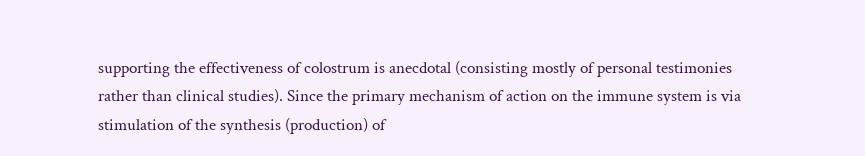supporting the effectiveness of colostrum is anecdotal (consisting mostly of personal testimonies rather than clinical studies). Since the primary mechanism of action on the immune system is via stimulation of the synthesis (production) of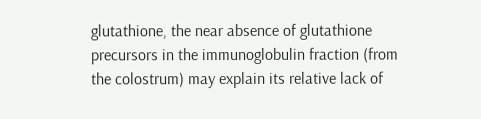glutathione, the near absence of glutathione precursors in the immunoglobulin fraction (from the colostrum) may explain its relative lack of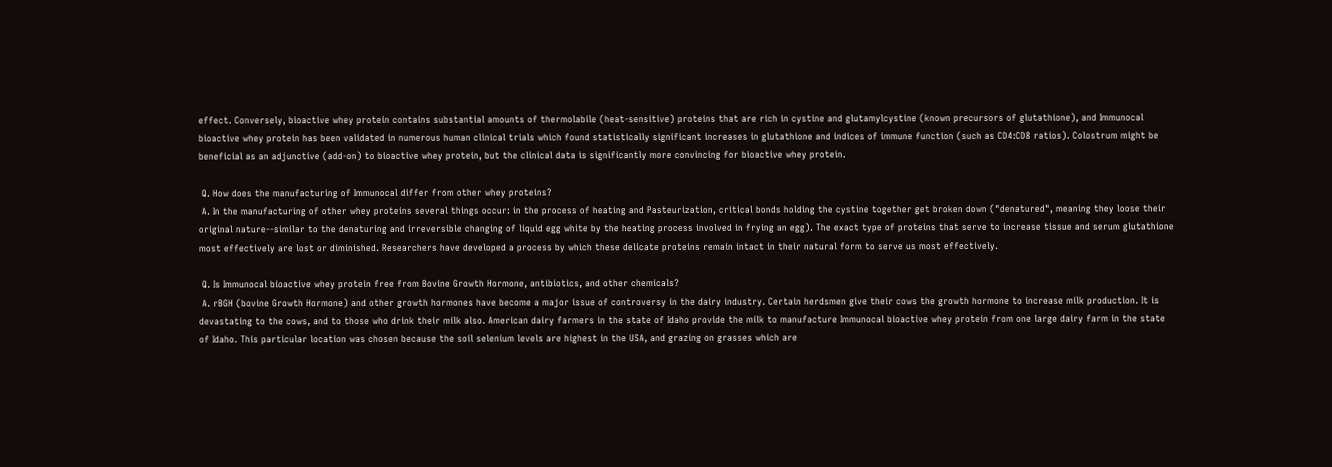effect. Conversely, bioactive whey protein contains substantial amounts of thermolabile (heat-sensitive) proteins that are rich in cystine and glutamylcystine (known precursors of glutathione), and Immunocal bioactive whey protein has been validated in numerous human clinical trials which found statistically significant increases in glutathione and indices of immune function (such as CD4:CD8 ratios). Colostrum might be beneficial as an adjunctive (add-on) to bioactive whey protein, but the clinical data is significantly more convincing for bioactive whey protein.

 Q. How does the manufacturing of Immunocal differ from other whey proteins?
 A. In the manufacturing of other whey proteins several things occur: in the process of heating and Pasteurization, critical bonds holding the cystine together get broken down ("denatured", meaning they loose their original nature--similar to the denaturing and irreversible changing of liquid egg white by the heating process involved in frying an egg). The exact type of proteins that serve to increase tissue and serum glutathione most effectively are lost or diminished. Researchers have developed a process by which these delicate proteins remain intact in their natural form to serve us most effectively.

 Q. Is Immunocal bioactive whey protein free from Bovine Growth Hormone, antibiotics, and other chemicals?
 A. rBGH (bovine Growth Hormone) and other growth hormones have become a major issue of controversy in the dairy industry. Certain herdsmen give their cows the growth hormone to increase milk production. It is devastating to the cows, and to those who drink their milk also. American dairy farmers in the state of Idaho provide the milk to manufacture Immunocal bioactive whey protein from one large dairy farm in the state of Idaho. This particular location was chosen because the soil selenium levels are highest in the USA, and grazing on grasses which are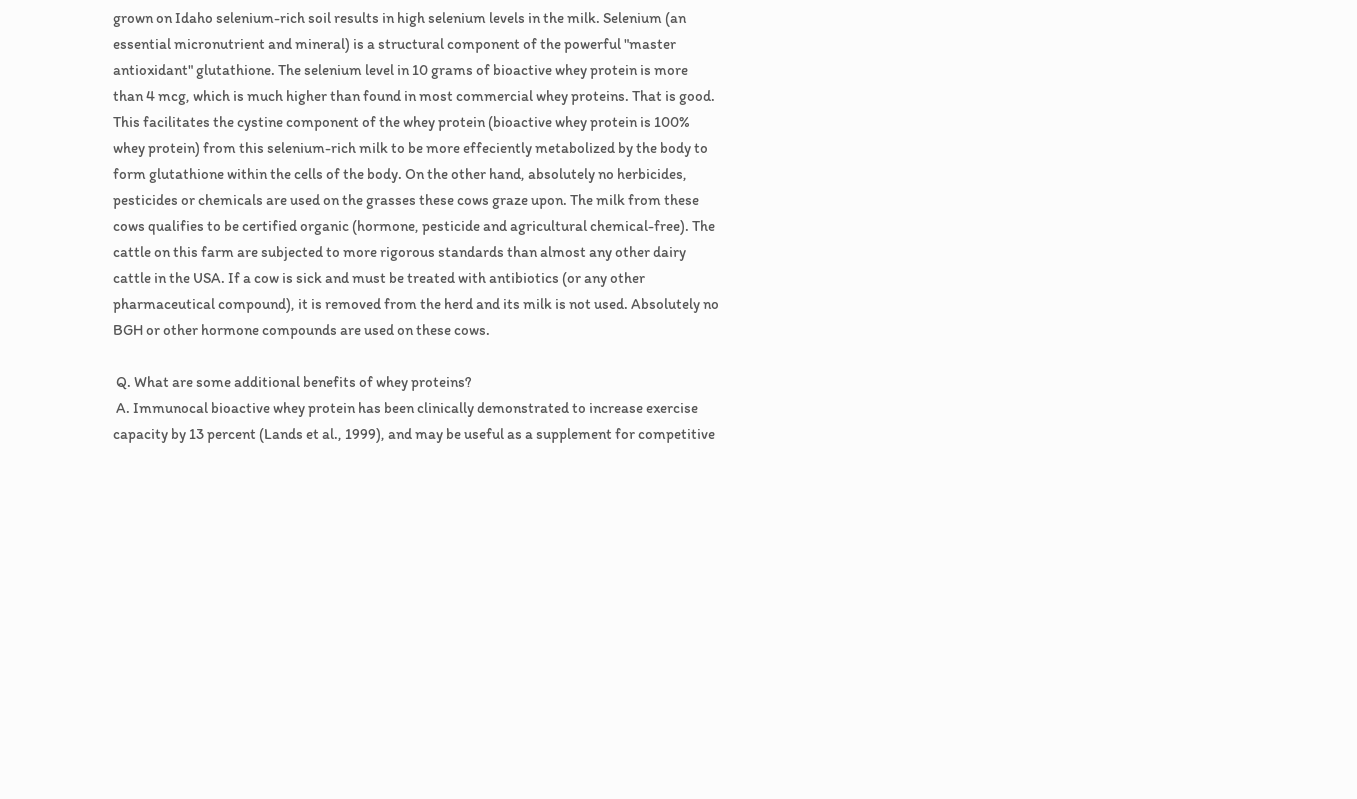grown on Idaho selenium-rich soil results in high selenium levels in the milk. Selenium (an essential micronutrient and mineral) is a structural component of the powerful "master antioxidant" glutathione. The selenium level in 10 grams of bioactive whey protein is more than 4 mcg, which is much higher than found in most commercial whey proteins. That is good. This facilitates the cystine component of the whey protein (bioactive whey protein is 100% whey protein) from this selenium-rich milk to be more effeciently metabolized by the body to form glutathione within the cells of the body. On the other hand, absolutely no herbicides, pesticides or chemicals are used on the grasses these cows graze upon. The milk from these cows qualifies to be certified organic (hormone, pesticide and agricultural chemical-free). The cattle on this farm are subjected to more rigorous standards than almost any other dairy cattle in the USA. If a cow is sick and must be treated with antibiotics (or any other pharmaceutical compound), it is removed from the herd and its milk is not used. Absolutely no BGH or other hormone compounds are used on these cows.

 Q. What are some additional benefits of whey proteins?
 A. Immunocal bioactive whey protein has been clinically demonstrated to increase exercise capacity by 13 percent (Lands et al., 1999), and may be useful as a supplement for competitive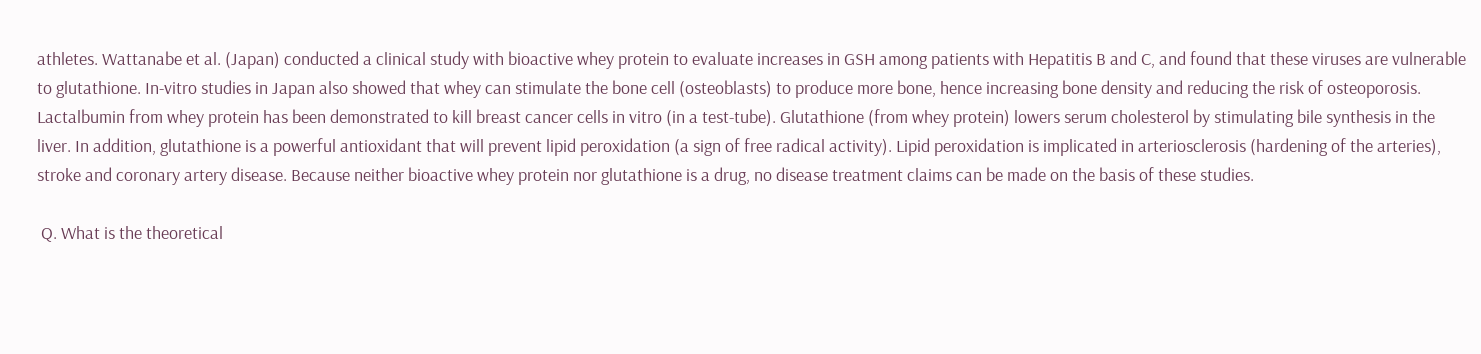athletes. Wattanabe et al. (Japan) conducted a clinical study with bioactive whey protein to evaluate increases in GSH among patients with Hepatitis B and C, and found that these viruses are vulnerable to glutathione. In-vitro studies in Japan also showed that whey can stimulate the bone cell (osteoblasts) to produce more bone, hence increasing bone density and reducing the risk of osteoporosis. Lactalbumin from whey protein has been demonstrated to kill breast cancer cells in vitro (in a test-tube). Glutathione (from whey protein) lowers serum cholesterol by stimulating bile synthesis in the liver. In addition, glutathione is a powerful antioxidant that will prevent lipid peroxidation (a sign of free radical activity). Lipid peroxidation is implicated in arteriosclerosis (hardening of the arteries), stroke and coronary artery disease. Because neither bioactive whey protein nor glutathione is a drug, no disease treatment claims can be made on the basis of these studies.

 Q. What is the theoretical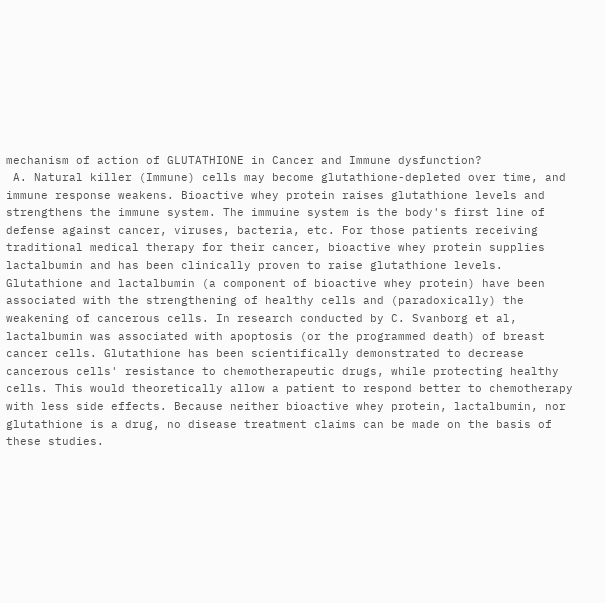mechanism of action of GLUTATHIONE in Cancer and Immune dysfunction?
 A. Natural killer (Immune) cells may become glutathione-depleted over time, and immune response weakens. Bioactive whey protein raises glutathione levels and strengthens the immune system. The immuine system is the body's first line of defense against cancer, viruses, bacteria, etc. For those patients receiving traditional medical therapy for their cancer, bioactive whey protein supplies lactalbumin and has been clinically proven to raise glutathione levels. Glutathione and lactalbumin (a component of bioactive whey protein) have been associated with the strengthening of healthy cells and (paradoxically) the weakening of cancerous cells. In research conducted by C. Svanborg et al, lactalbumin was associated with apoptosis (or the programmed death) of breast cancer cells. Glutathione has been scientifically demonstrated to decrease cancerous cells' resistance to chemotherapeutic drugs, while protecting healthy cells. This would theoretically allow a patient to respond better to chemotherapy with less side effects. Because neither bioactive whey protein, lactalbumin, nor glutathione is a drug, no disease treatment claims can be made on the basis of these studies.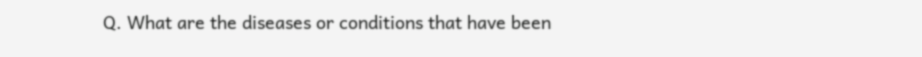Q. What are the diseases or conditions that have been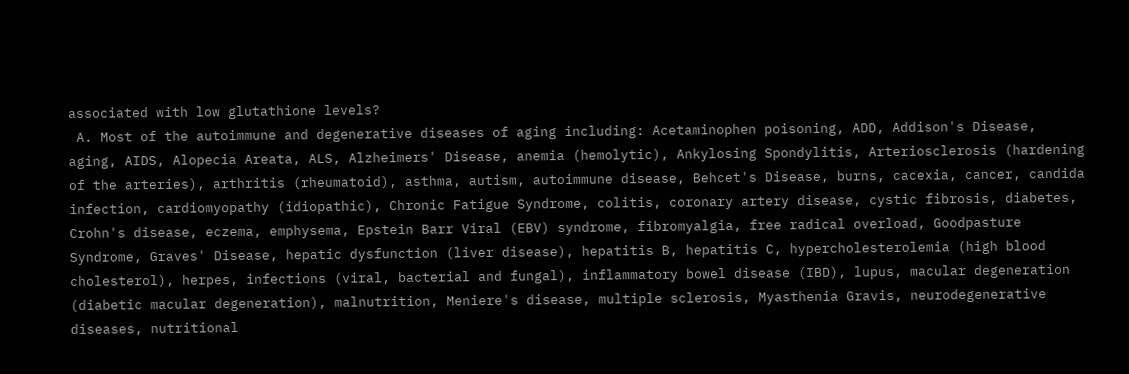associated with low glutathione levels?
 A. Most of the autoimmune and degenerative diseases of aging including: Acetaminophen poisoning, ADD, Addison's Disease, aging, AIDS, Alopecia Areata, ALS, Alzheimers' Disease, anemia (hemolytic), Ankylosing Spondylitis, Arteriosclerosis (hardening of the arteries), arthritis (rheumatoid), asthma, autism, autoimmune disease, Behcet's Disease, burns, cacexia, cancer, candida infection, cardiomyopathy (idiopathic), Chronic Fatigue Syndrome, colitis, coronary artery disease, cystic fibrosis, diabetes, Crohn's disease, eczema, emphysema, Epstein Barr Viral (EBV) syndrome, fibromyalgia, free radical overload, Goodpasture Syndrome, Graves' Disease, hepatic dysfunction (liver disease), hepatitis B, hepatitis C, hypercholesterolemia (high blood cholesterol), herpes, infections (viral, bacterial and fungal), inflammatory bowel disease (IBD), lupus, macular degeneration (diabetic macular degeneration), malnutrition, Meniere's disease, multiple sclerosis, Myasthenia Gravis, neurodegenerative diseases, nutritional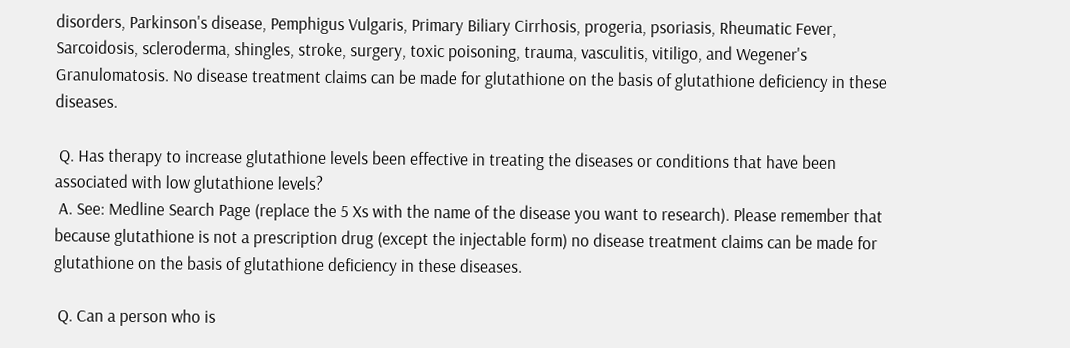disorders, Parkinson's disease, Pemphigus Vulgaris, Primary Biliary Cirrhosis, progeria, psoriasis, Rheumatic Fever, Sarcoidosis, scleroderma, shingles, stroke, surgery, toxic poisoning, trauma, vasculitis, vitiligo, and Wegener's Granulomatosis. No disease treatment claims can be made for glutathione on the basis of glutathione deficiency in these diseases.

 Q. Has therapy to increase glutathione levels been effective in treating the diseases or conditions that have been associated with low glutathione levels?
 A. See: Medline Search Page (replace the 5 Xs with the name of the disease you want to research). Please remember that because glutathione is not a prescription drug (except the injectable form) no disease treatment claims can be made for glutathione on the basis of glutathione deficiency in these diseases.

 Q. Can a person who is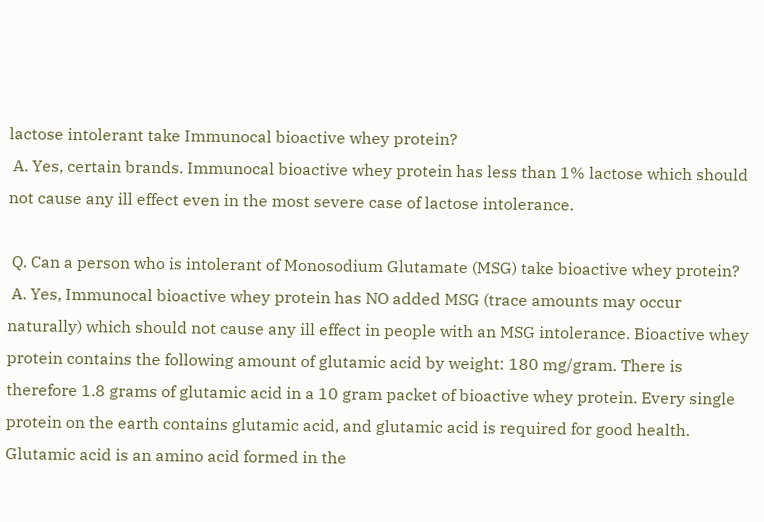lactose intolerant take Immunocal bioactive whey protein?
 A. Yes, certain brands. Immunocal bioactive whey protein has less than 1% lactose which should not cause any ill effect even in the most severe case of lactose intolerance.

 Q. Can a person who is intolerant of Monosodium Glutamate (MSG) take bioactive whey protein?
 A. Yes, Immunocal bioactive whey protein has NO added MSG (trace amounts may occur naturally) which should not cause any ill effect in people with an MSG intolerance. Bioactive whey protein contains the following amount of glutamic acid by weight: 180 mg/gram. There is therefore 1.8 grams of glutamic acid in a 10 gram packet of bioactive whey protein. Every single protein on the earth contains glutamic acid, and glutamic acid is required for good health. Glutamic acid is an amino acid formed in the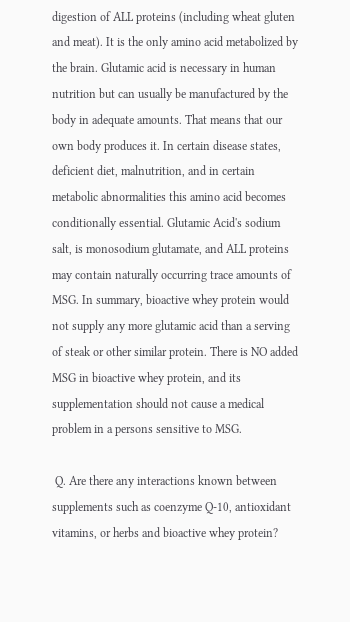digestion of ALL proteins (including wheat gluten and meat). It is the only amino acid metabolized by the brain. Glutamic acid is necessary in human nutrition but can usually be manufactured by the body in adequate amounts. That means that our own body produces it. In certain disease states, deficient diet, malnutrition, and in certain metabolic abnormalities this amino acid becomes conditionally essential. Glutamic Acid's sodium salt, is monosodium glutamate, and ALL proteins may contain naturally occurring trace amounts of MSG. In summary, bioactive whey protein would not supply any more glutamic acid than a serving of steak or other similar protein. There is NO added MSG in bioactive whey protein, and its supplementation should not cause a medical problem in a persons sensitive to MSG.

 Q. Are there any interactions known between supplements such as coenzyme Q-10, antioxidant vitamins, or herbs and bioactive whey protein?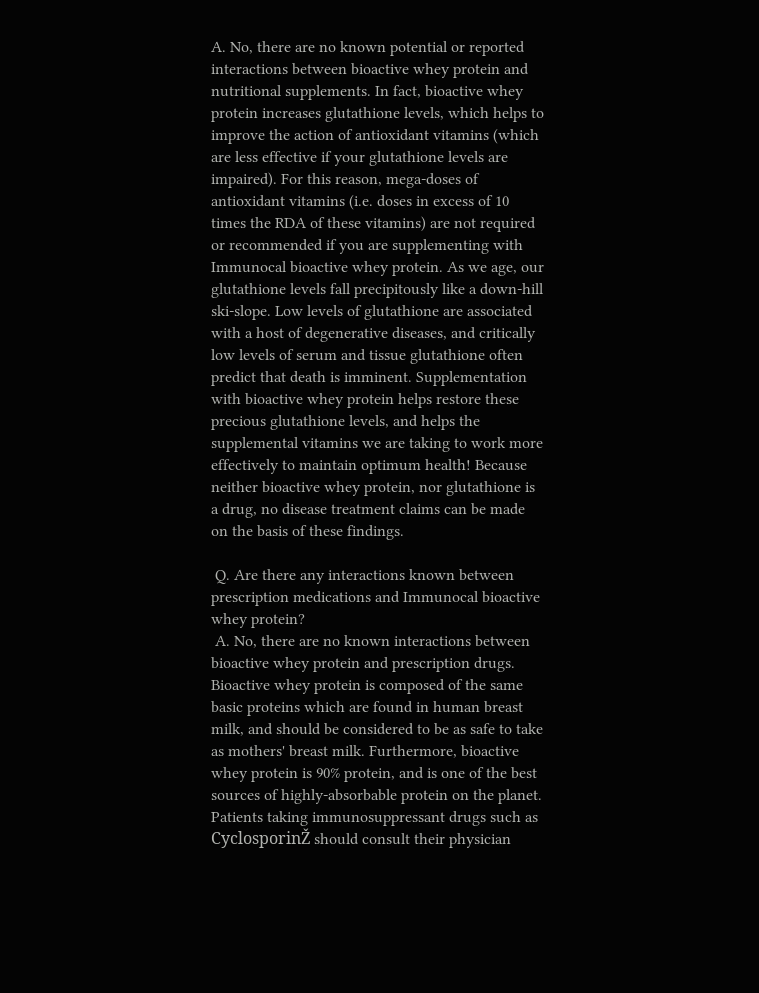A. No, there are no known potential or reported interactions between bioactive whey protein and nutritional supplements. In fact, bioactive whey protein increases glutathione levels, which helps to improve the action of antioxidant vitamins (which are less effective if your glutathione levels are impaired). For this reason, mega-doses of antioxidant vitamins (i.e. doses in excess of 10 times the RDA of these vitamins) are not required or recommended if you are supplementing with Immunocal bioactive whey protein. As we age, our glutathione levels fall precipitously like a down-hill ski-slope. Low levels of glutathione are associated with a host of degenerative diseases, and critically low levels of serum and tissue glutathione often predict that death is imminent. Supplementation with bioactive whey protein helps restore these precious glutathione levels, and helps the supplemental vitamins we are taking to work more effectively to maintain optimum health! Because neither bioactive whey protein, nor glutathione is a drug, no disease treatment claims can be made on the basis of these findings.

 Q. Are there any interactions known between prescription medications and Immunocal bioactive whey protein?
 A. No, there are no known interactions between bioactive whey protein and prescription drugs. Bioactive whey protein is composed of the same basic proteins which are found in human breast milk, and should be considered to be as safe to take as mothers' breast milk. Furthermore, bioactive whey protein is 90% protein, and is one of the best sources of highly-absorbable protein on the planet. Patients taking immunosuppressant drugs such as CyclosporinŽ should consult their physician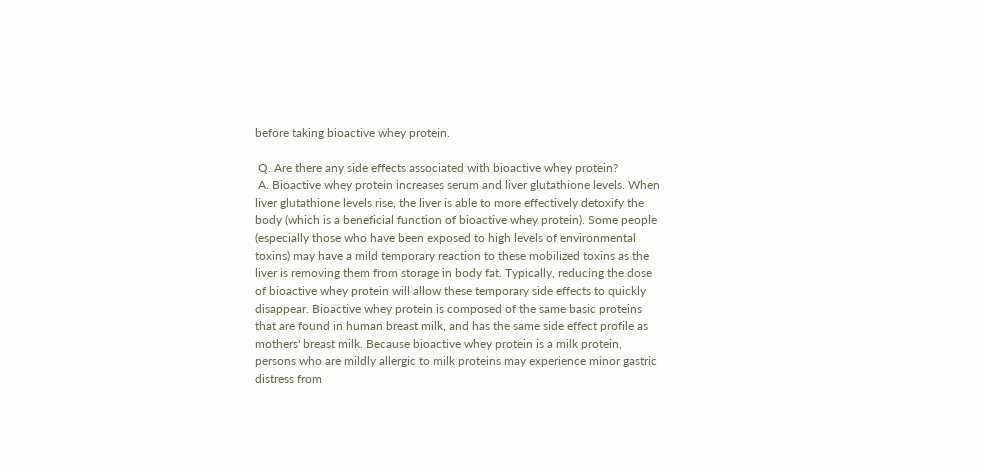before taking bioactive whey protein.

 Q. Are there any side effects associated with bioactive whey protein?
 A. Bioactive whey protein increases serum and liver glutathione levels. When liver glutathione levels rise, the liver is able to more effectively detoxify the body (which is a beneficial function of bioactive whey protein). Some people (especially those who have been exposed to high levels of environmental toxins) may have a mild temporary reaction to these mobilized toxins as the liver is removing them from storage in body fat. Typically, reducing the dose of bioactive whey protein will allow these temporary side effects to quickly disappear. Bioactive whey protein is composed of the same basic proteins that are found in human breast milk, and has the same side effect profile as mothers' breast milk. Because bioactive whey protein is a milk protein, persons who are mildly allergic to milk proteins may experience minor gastric distress from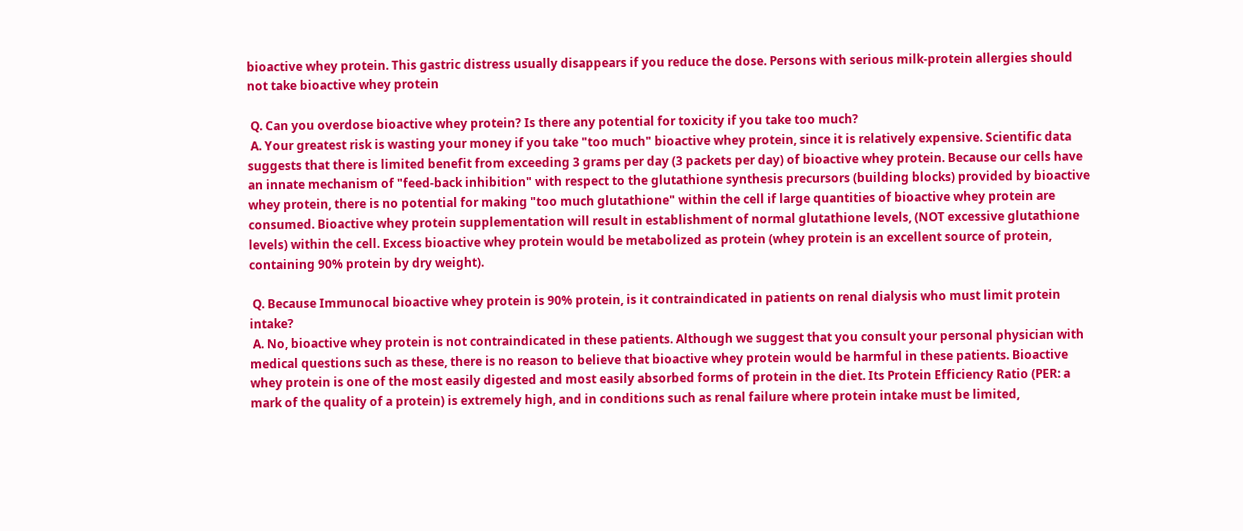bioactive whey protein. This gastric distress usually disappears if you reduce the dose. Persons with serious milk-protein allergies should not take bioactive whey protein

 Q. Can you overdose bioactive whey protein? Is there any potential for toxicity if you take too much?
 A. Your greatest risk is wasting your money if you take "too much" bioactive whey protein, since it is relatively expensive. Scientific data suggests that there is limited benefit from exceeding 3 grams per day (3 packets per day) of bioactive whey protein. Because our cells have an innate mechanism of "feed-back inhibition" with respect to the glutathione synthesis precursors (building blocks) provided by bioactive whey protein, there is no potential for making "too much glutathione" within the cell if large quantities of bioactive whey protein are consumed. Bioactive whey protein supplementation will result in establishment of normal glutathione levels, (NOT excessive glutathione levels) within the cell. Excess bioactive whey protein would be metabolized as protein (whey protein is an excellent source of protein, containing 90% protein by dry weight).

 Q. Because Immunocal bioactive whey protein is 90% protein, is it contraindicated in patients on renal dialysis who must limit protein intake?
 A. No, bioactive whey protein is not contraindicated in these patients. Although we suggest that you consult your personal physician with medical questions such as these, there is no reason to believe that bioactive whey protein would be harmful in these patients. Bioactive whey protein is one of the most easily digested and most easily absorbed forms of protein in the diet. Its Protein Efficiency Ratio (PER: a mark of the quality of a protein) is extremely high, and in conditions such as renal failure where protein intake must be limited,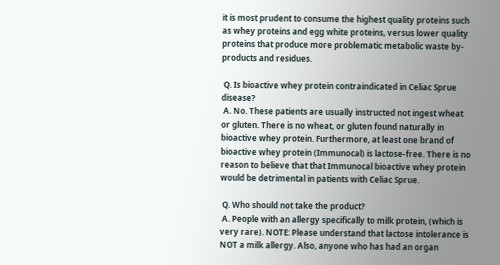it is most prudent to consume the highest quality proteins such as whey proteins and egg white proteins, versus lower quality proteins that produce more problematic metabolic waste by-products and residues.

 Q. Is bioactive whey protein contraindicated in Celiac Sprue disease?
 A. No. These patients are usually instructed not ingest wheat or gluten. There is no wheat, or gluten found naturally in bioactive whey protein. Furthermore, at least one brand of bioactive whey protein (Immunocal) is lactose-free. There is no reason to believe that that Immunocal bioactive whey protein would be detrimental in patients with Celiac Sprue.

 Q. Who should not take the product?
 A. People with an allergy specifically to milk protein, (which is very rare). NOTE: Please understand that lactose intolerance is NOT a milk allergy. Also, anyone who has had an organ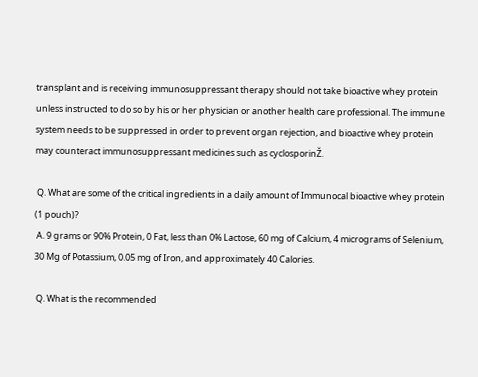transplant and is receiving immunosuppressant therapy should not take bioactive whey protein unless instructed to do so by his or her physician or another health care professional. The immune system needs to be suppressed in order to prevent organ rejection, and bioactive whey protein may counteract immunosuppressant medicines such as cyclosporinŽ.

 Q. What are some of the critical ingredients in a daily amount of Immunocal bioactive whey protein (1 pouch)?
 A. 9 grams or 90% Protein, 0 Fat, less than 0% Lactose, 60 mg of Calcium, 4 micrograms of Selenium, 30 Mg of Potassium, 0.05 mg of Iron, and approximately 40 Calories.

 Q. What is the recommended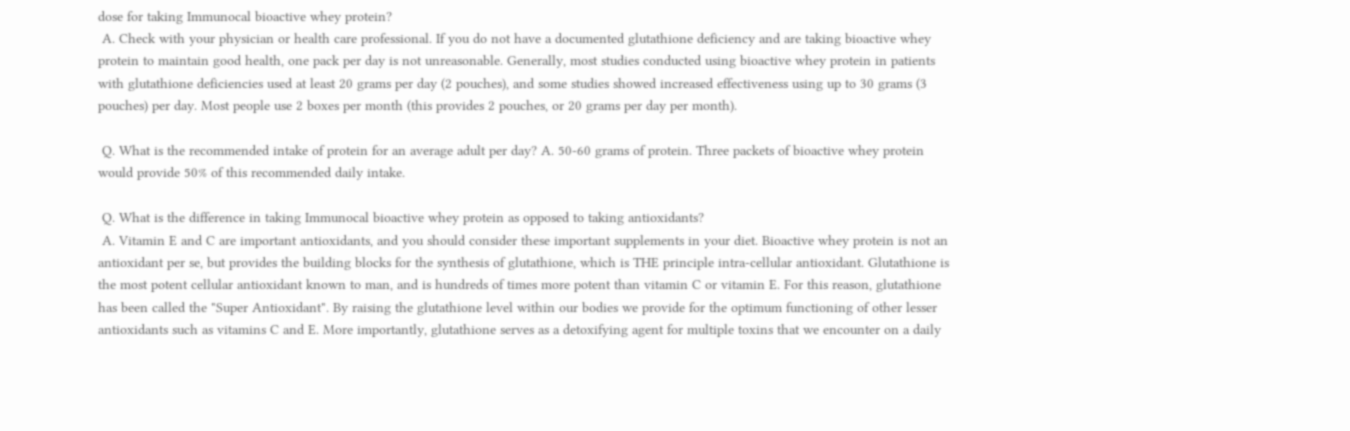dose for taking Immunocal bioactive whey protein?
 A. Check with your physician or health care professional. If you do not have a documented glutathione deficiency and are taking bioactive whey protein to maintain good health, one pack per day is not unreasonable. Generally, most studies conducted using bioactive whey protein in patients with glutathione deficiencies used at least 20 grams per day (2 pouches), and some studies showed increased effectiveness using up to 30 grams (3 pouches) per day. Most people use 2 boxes per month (this provides 2 pouches, or 20 grams per day per month).

 Q. What is the recommended intake of protein for an average adult per day? A. 50-60 grams of protein. Three packets of bioactive whey protein would provide 50% of this recommended daily intake.

 Q. What is the difference in taking Immunocal bioactive whey protein as opposed to taking antioxidants?
 A. Vitamin E and C are important antioxidants, and you should consider these important supplements in your diet. Bioactive whey protein is not an antioxidant per se, but provides the building blocks for the synthesis of glutathione, which is THE principle intra-cellular antioxidant. Glutathione is the most potent cellular antioxidant known to man, and is hundreds of times more potent than vitamin C or vitamin E. For this reason, glutathione has been called the "Super Antioxidant". By raising the glutathione level within our bodies we provide for the optimum functioning of other lesser antioxidants such as vitamins C and E. More importantly, glutathione serves as a detoxifying agent for multiple toxins that we encounter on a daily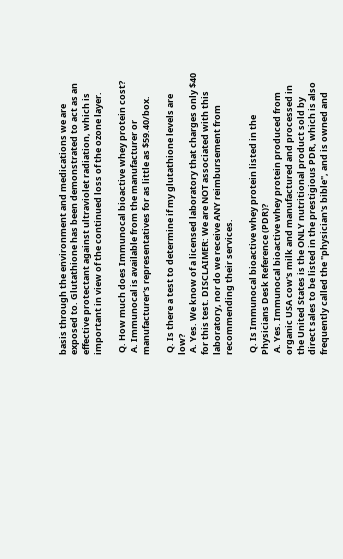basis through the environment and medications we are exposed to. Glutathione has been demonstrated to act as an effective protectant against ultraviolet radiation, which is important in view of the continued loss of the ozone layer.

 Q. How much does Immunocal bioactive whey protein cost?
 A. Immunocal is available from the manufacturer or manufacturer's representatives for as little as $59.40/box.

 Q. Is there a test to determine if my glutathione levels are low?
 A. Yes. We know of a licensed laboratory that charges only $40 for this test. DISCLAIMER: We are NOT associated with this laboratory, nor do we receive ANY reimbursement from recommending their services.

 Q. Is Immunocal bioactive whey protein listed in the Physicians Desk Reference (PDR)?
 A. Yes. Immunocal bioactive whey protein produced from organic USA cow's milk and manufactured and processed in the United States is the ONLY nutritional product sold by direct sales to be listed in the prestigious PDR, which is also frequently called the "physician's bible", and is owned and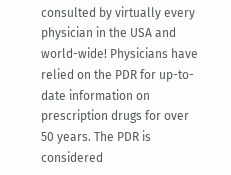consulted by virtually every physician in the USA and world-wide! Physicians have relied on the PDR for up-to-date information on prescription drugs for over 50 years. The PDR is considered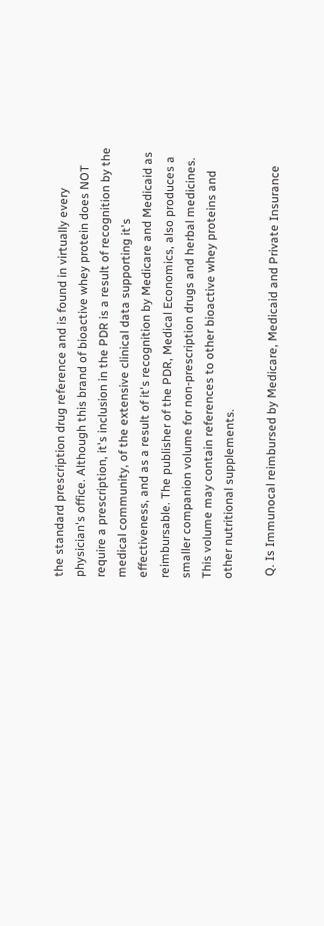the standard prescription drug reference and is found in virtually every physician's office. Although this brand of bioactive whey protein does NOT require a prescription, it's inclusion in the PDR is a result of recognition by the medical community, of the extensive clinical data supporting it's effectiveness, and as a result of it's recognition by Medicare and Medicaid as reimbursable. The publisher of the PDR, Medical Economics, also produces a smaller companion volume for non-prescription drugs and herbal medicines. This volume may contain references to other bioactive whey proteins and other nutritional supplements.

 Q. Is Immunocal reimbursed by Medicare, Medicaid and Private Insurance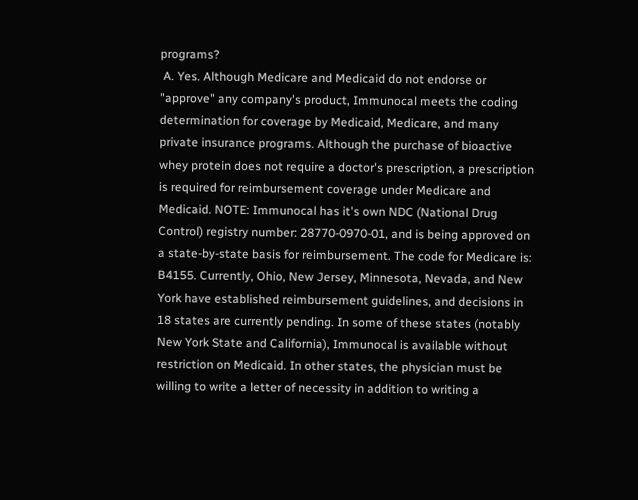programs?
 A. Yes. Although Medicare and Medicaid do not endorse or "approve" any company's product, Immunocal meets the coding determination for coverage by Medicaid, Medicare, and many private insurance programs. Although the purchase of bioactive whey protein does not require a doctor's prescription, a prescription is required for reimbursement coverage under Medicare and Medicaid. NOTE: Immunocal has it's own NDC (National Drug Control) registry number: 28770-0970-01, and is being approved on a state-by-state basis for reimbursement. The code for Medicare is: B4155. Currently, Ohio, New Jersey, Minnesota, Nevada, and New York have established reimbursement guidelines, and decisions in 18 states are currently pending. In some of these states (notably New York State and California), Immunocal is available without restriction on Medicaid. In other states, the physician must be willing to write a letter of necessity in addition to writing a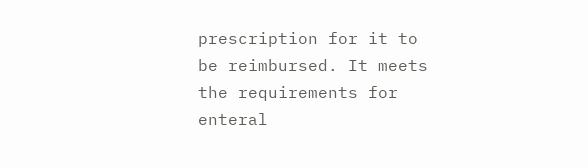prescription for it to be reimbursed. It meets the requirements for enteral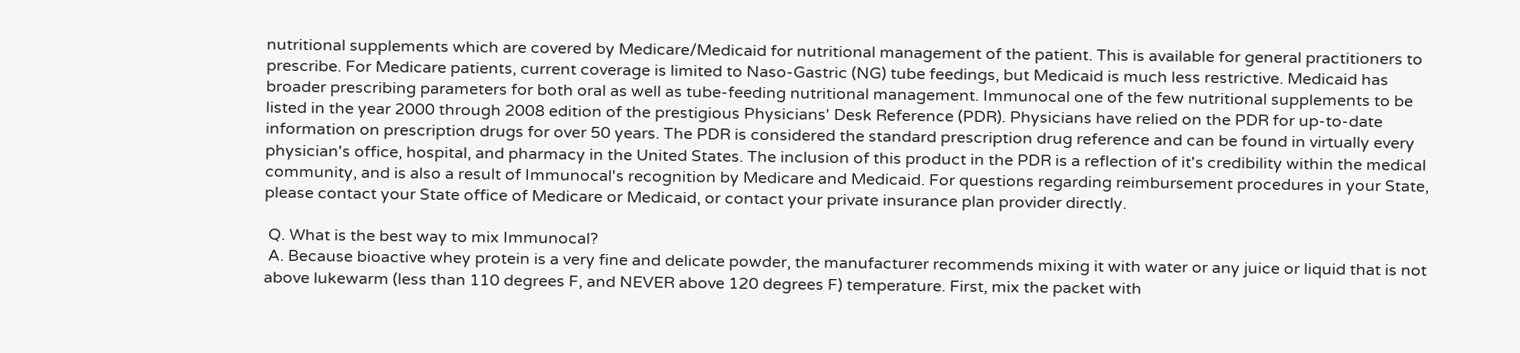nutritional supplements which are covered by Medicare/Medicaid for nutritional management of the patient. This is available for general practitioners to prescribe. For Medicare patients, current coverage is limited to Naso-Gastric (NG) tube feedings, but Medicaid is much less restrictive. Medicaid has broader prescribing parameters for both oral as well as tube-feeding nutritional management. Immunocal one of the few nutritional supplements to be listed in the year 2000 through 2008 edition of the prestigious Physicians' Desk Reference (PDR). Physicians have relied on the PDR for up-to-date information on prescription drugs for over 50 years. The PDR is considered the standard prescription drug reference and can be found in virtually every physician's office, hospital, and pharmacy in the United States. The inclusion of this product in the PDR is a reflection of it's credibility within the medical community, and is also a result of Immunocal's recognition by Medicare and Medicaid. For questions regarding reimbursement procedures in your State, please contact your State office of Medicare or Medicaid, or contact your private insurance plan provider directly.

 Q. What is the best way to mix Immunocal?
 A. Because bioactive whey protein is a very fine and delicate powder, the manufacturer recommends mixing it with water or any juice or liquid that is not above lukewarm (less than 110 degrees F, and NEVER above 120 degrees F) temperature. First, mix the packet with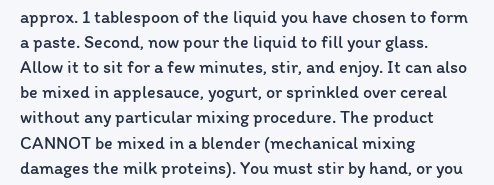approx. 1 tablespoon of the liquid you have chosen to form a paste. Second, now pour the liquid to fill your glass. Allow it to sit for a few minutes, stir, and enjoy. It can also be mixed in applesauce, yogurt, or sprinkled over cereal without any particular mixing procedure. The product CANNOT be mixed in a blender (mechanical mixing damages the milk proteins). You must stir by hand, or you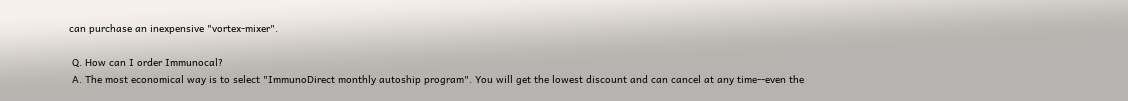can purchase an inexpensive "vortex-mixer".

 Q. How can I order Immunocal?
 A. The most economical way is to select "ImmunoDirect monthly autoship program". You will get the lowest discount and can cancel at any time--even the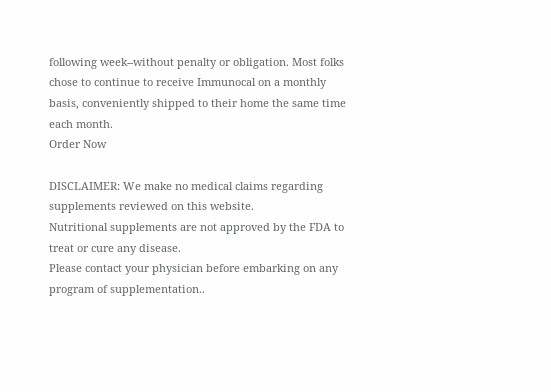following week--without penalty or obligation. Most folks chose to continue to receive Immunocal on a monthly basis, conveniently shipped to their home the same time each month.
Order Now

DISCLAIMER: We make no medical claims regarding supplements reviewed on this website.
Nutritional supplements are not approved by the FDA to treat or cure any disease.
Please contact your physician before embarking on any program of supplementation..